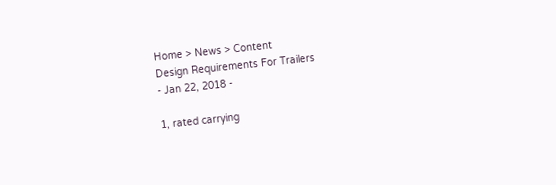Home > News > Content
Design Requirements For Trailers
- Jan 22, 2018 -

1, rated carrying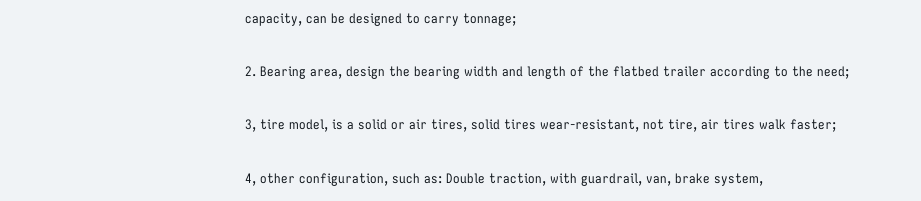capacity, can be designed to carry tonnage;

2. Bearing area, design the bearing width and length of the flatbed trailer according to the need;

3, tire model, is a solid or air tires, solid tires wear-resistant, not tire, air tires walk faster;

4, other configuration, such as: Double traction, with guardrail, van, brake system,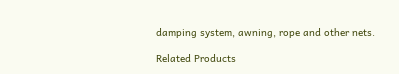damping system, awning, rope and other nets.

Related Products